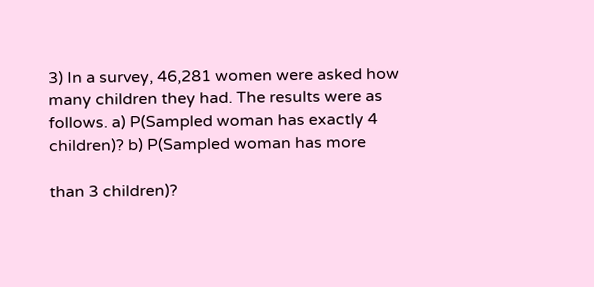3) In a survey, 46,281 women were asked how many children they had. The results were as follows. a) P(Sampled woman has exactly 4 children)? b) P(Sampled woman has more

than 3 children)?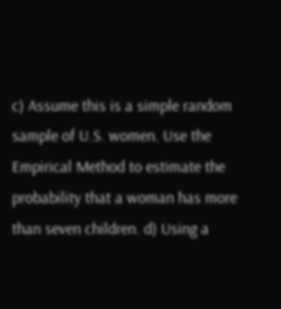c) Assume this is a simple random sample of U.S. women. Use the Empirical Method to estimate the probability that a woman has more than seven children. d) Using a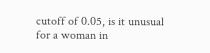cutoff of 0.05, is it unusual for a woman in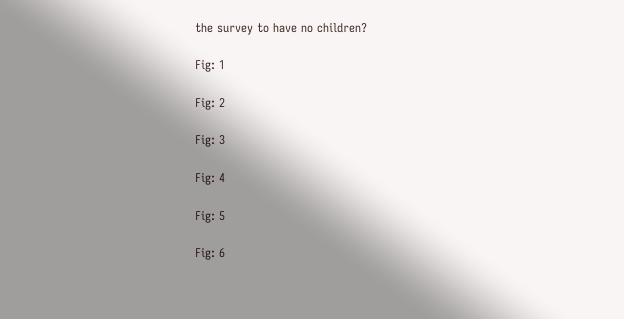the survey to have no children?

Fig: 1

Fig: 2

Fig: 3

Fig: 4

Fig: 5

Fig: 6